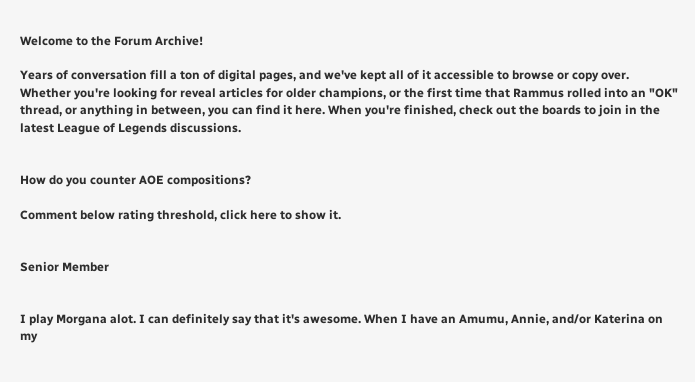Welcome to the Forum Archive!

Years of conversation fill a ton of digital pages, and we've kept all of it accessible to browse or copy over. Whether you're looking for reveal articles for older champions, or the first time that Rammus rolled into an "OK" thread, or anything in between, you can find it here. When you're finished, check out the boards to join in the latest League of Legends discussions.


How do you counter AOE compositions?

Comment below rating threshold, click here to show it.


Senior Member


I play Morgana alot. I can definitely say that it's awesome. When I have an Amumu, Annie, and/or Katerina on my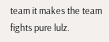team it makes the team fights pure lulz.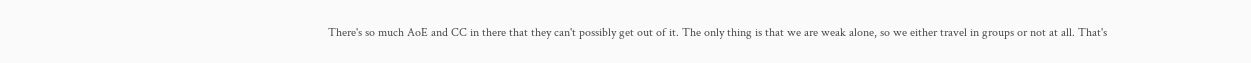There's so much AoE and CC in there that they can't possibly get out of it. The only thing is that we are weak alone, so we either travel in groups or not at all. That's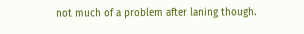not much of a problem after laning though.